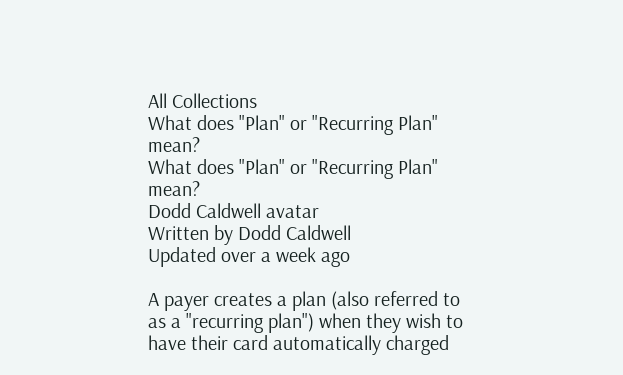All Collections
What does "Plan" or "Recurring Plan" mean?
What does "Plan" or "Recurring Plan" mean?
Dodd Caldwell avatar
Written by Dodd Caldwell
Updated over a week ago

A payer creates a plan (also referred to as a "recurring plan") when they wish to have their card automatically charged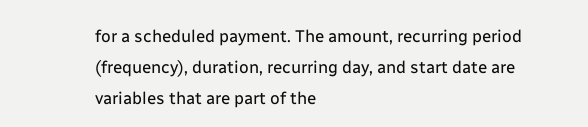for a scheduled payment. The amount, recurring period (frequency), duration, recurring day, and start date are variables that are part of the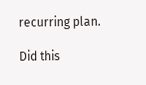recurring plan.

Did this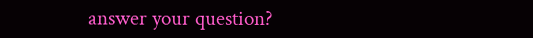answer your question?